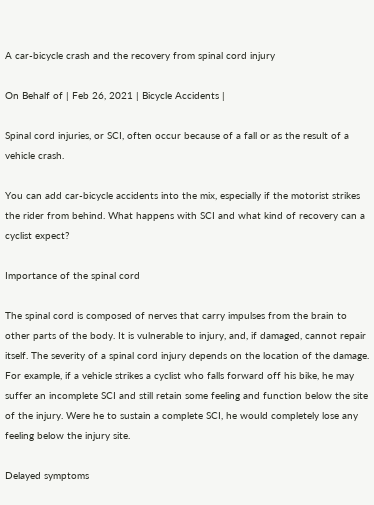A car-bicycle crash and the recovery from spinal cord injury

On Behalf of | Feb 26, 2021 | Bicycle Accidents |

Spinal cord injuries, or SCI, often occur because of a fall or as the result of a vehicle crash.

You can add car-bicycle accidents into the mix, especially if the motorist strikes the rider from behind. What happens with SCI and what kind of recovery can a cyclist expect?

Importance of the spinal cord

The spinal cord is composed of nerves that carry impulses from the brain to other parts of the body. It is vulnerable to injury, and, if damaged, cannot repair itself. The severity of a spinal cord injury depends on the location of the damage. For example, if a vehicle strikes a cyclist who falls forward off his bike, he may suffer an incomplete SCI and still retain some feeling and function below the site of the injury. Were he to sustain a complete SCI, he would completely lose any feeling below the injury site.

Delayed symptoms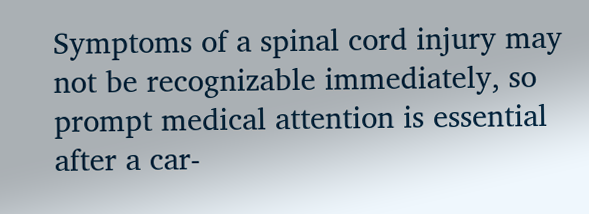Symptoms of a spinal cord injury may not be recognizable immediately, so prompt medical attention is essential after a car-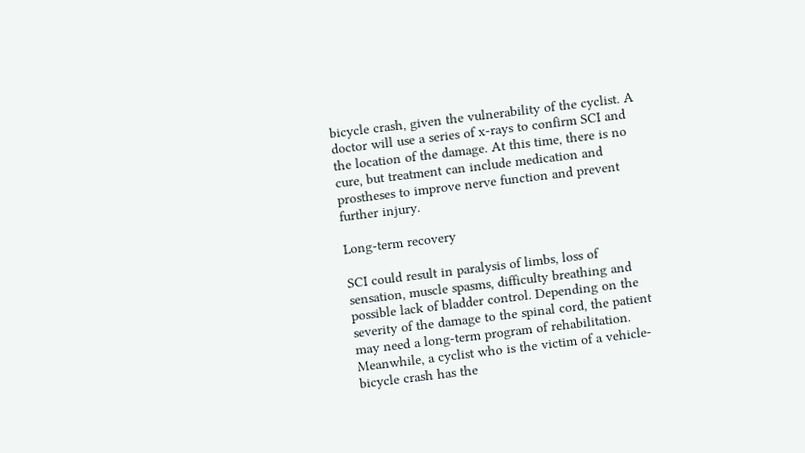bicycle crash, given the vulnerability of the cyclist. A doctor will use a series of x-rays to confirm SCI and the location of the damage. At this time, there is no cure, but treatment can include medication and prostheses to improve nerve function and prevent further injury.

Long-term recovery

SCI could result in paralysis of limbs, loss of sensation, muscle spasms, difficulty breathing and possible lack of bladder control. Depending on the severity of the damage to the spinal cord, the patient may need a long-term program of rehabilitation. Meanwhile, a cyclist who is the victim of a vehicle-bicycle crash has the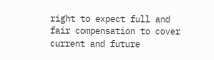right to expect full and fair compensation to cover current and future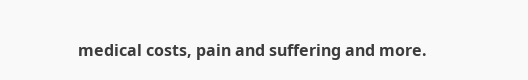medical costs, pain and suffering and more.